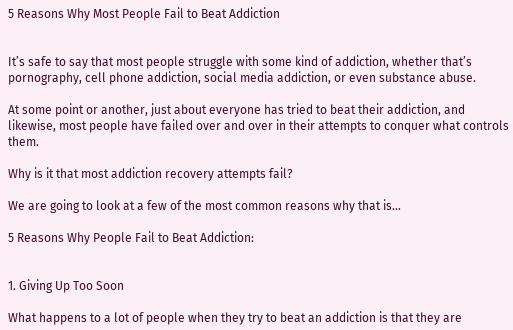5 Reasons Why Most People Fail to Beat Addiction


It’s safe to say that most people struggle with some kind of addiction, whether that’s pornography, cell phone addiction, social media addiction, or even substance abuse.

At some point or another, just about everyone has tried to beat their addiction, and likewise, most people have failed over and over in their attempts to conquer what controls them.

Why is it that most addiction recovery attempts fail?

We are going to look at a few of the most common reasons why that is…

5 Reasons Why People Fail to Beat Addiction:


1. Giving Up Too Soon

What happens to a lot of people when they try to beat an addiction is that they are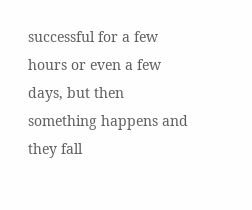successful for a few hours or even a few days, but then something happens and they fall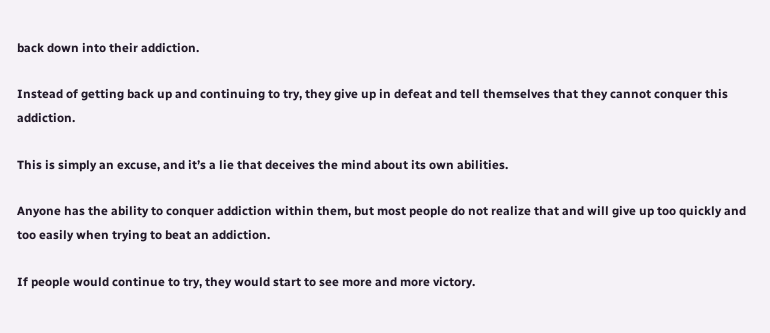back down into their addiction.

Instead of getting back up and continuing to try, they give up in defeat and tell themselves that they cannot conquer this addiction.

This is simply an excuse, and it’s a lie that deceives the mind about its own abilities.

Anyone has the ability to conquer addiction within them, but most people do not realize that and will give up too quickly and too easily when trying to beat an addiction.

If people would continue to try, they would start to see more and more victory.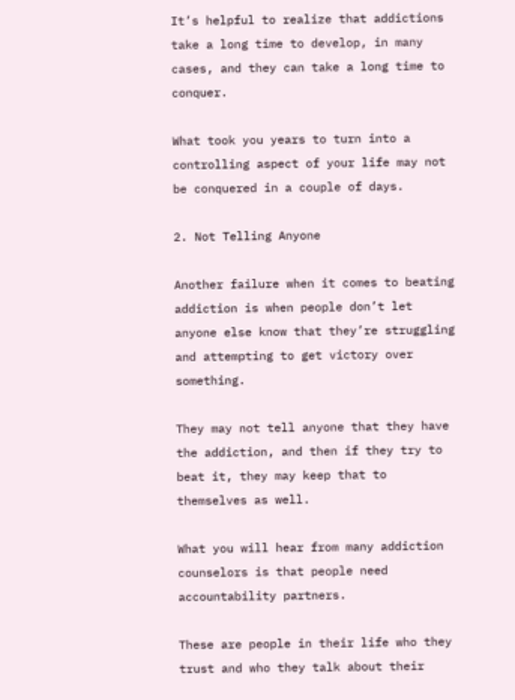It’s helpful to realize that addictions take a long time to develop, in many cases, and they can take a long time to conquer.

What took you years to turn into a controlling aspect of your life may not be conquered in a couple of days.

2. Not Telling Anyone

Another failure when it comes to beating addiction is when people don’t let anyone else know that they’re struggling and attempting to get victory over something.

They may not tell anyone that they have the addiction, and then if they try to beat it, they may keep that to themselves as well.

What you will hear from many addiction counselors is that people need accountability partners.

These are people in their life who they trust and who they talk about their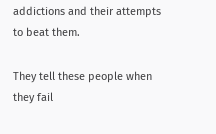addictions and their attempts to beat them.

They tell these people when they fail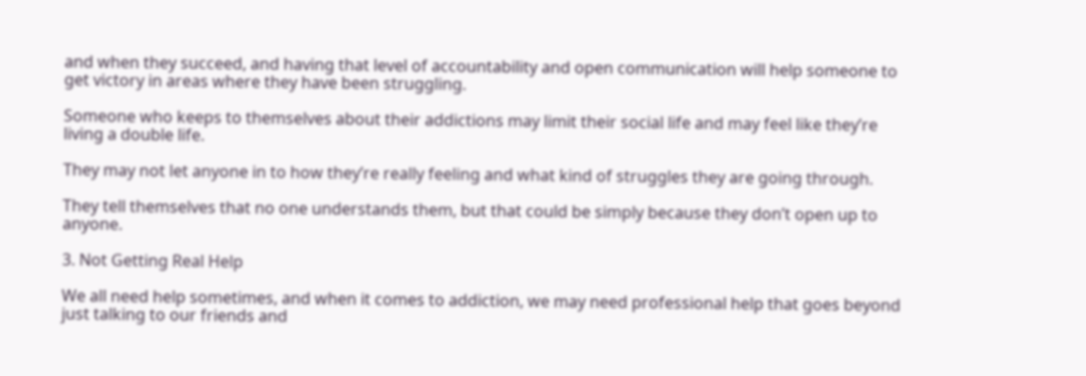and when they succeed, and having that level of accountability and open communication will help someone to get victory in areas where they have been struggling.

Someone who keeps to themselves about their addictions may limit their social life and may feel like they’re living a double life.

They may not let anyone in to how they’re really feeling and what kind of struggles they are going through.

They tell themselves that no one understands them, but that could be simply because they don’t open up to anyone.

3. Not Getting Real Help

We all need help sometimes, and when it comes to addiction, we may need professional help that goes beyond just talking to our friends and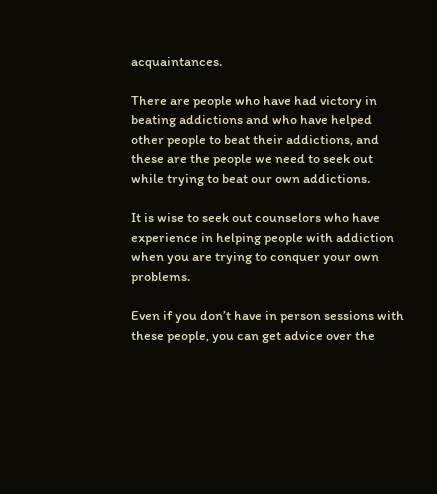acquaintances.

There are people who have had victory in beating addictions and who have helped other people to beat their addictions, and these are the people we need to seek out while trying to beat our own addictions.

It is wise to seek out counselors who have experience in helping people with addiction when you are trying to conquer your own problems.

Even if you don’t have in person sessions with these people, you can get advice over the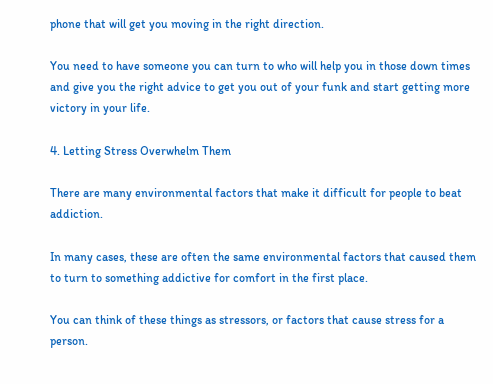phone that will get you moving in the right direction.

You need to have someone you can turn to who will help you in those down times and give you the right advice to get you out of your funk and start getting more victory in your life.

4. Letting Stress Overwhelm Them

There are many environmental factors that make it difficult for people to beat addiction.

In many cases, these are often the same environmental factors that caused them to turn to something addictive for comfort in the first place.

You can think of these things as stressors, or factors that cause stress for a person.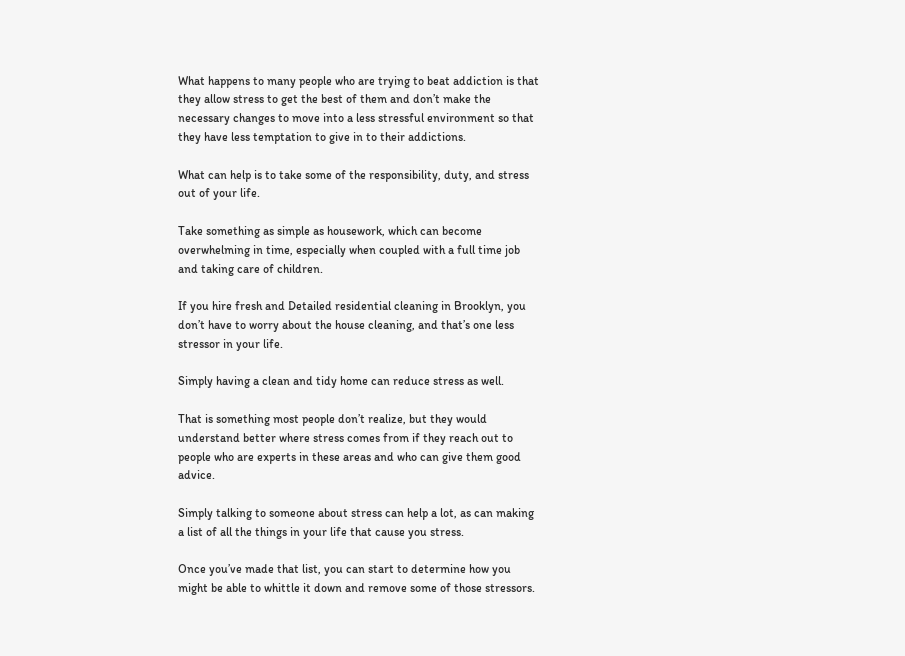What happens to many people who are trying to beat addiction is that they allow stress to get the best of them and don’t make the necessary changes to move into a less stressful environment so that they have less temptation to give in to their addictions.

What can help is to take some of the responsibility, duty, and stress out of your life.

Take something as simple as housework, which can become overwhelming in time, especially when coupled with a full time job and taking care of children.

If you hire fresh and Detailed residential cleaning in Brooklyn, you don’t have to worry about the house cleaning, and that’s one less stressor in your life.

Simply having a clean and tidy home can reduce stress as well.

That is something most people don’t realize, but they would understand better where stress comes from if they reach out to people who are experts in these areas and who can give them good advice.

Simply talking to someone about stress can help a lot, as can making a list of all the things in your life that cause you stress.

Once you’ve made that list, you can start to determine how you might be able to whittle it down and remove some of those stressors.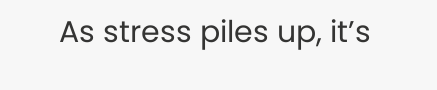As stress piles up, it’s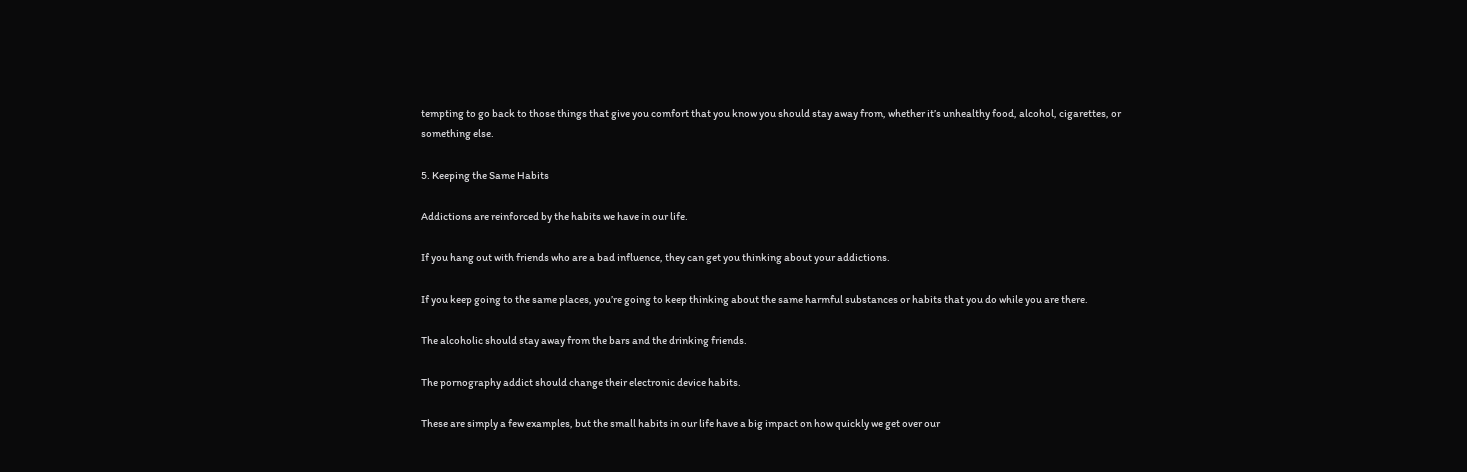tempting to go back to those things that give you comfort that you know you should stay away from, whether it’s unhealthy food, alcohol, cigarettes, or something else.

5. Keeping the Same Habits

Addictions are reinforced by the habits we have in our life.

If you hang out with friends who are a bad influence, they can get you thinking about your addictions.

If you keep going to the same places, you’re going to keep thinking about the same harmful substances or habits that you do while you are there.

The alcoholic should stay away from the bars and the drinking friends.

The pornography addict should change their electronic device habits.

These are simply a few examples, but the small habits in our life have a big impact on how quickly we get over our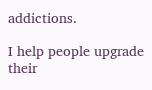addictions.

I help people upgrade their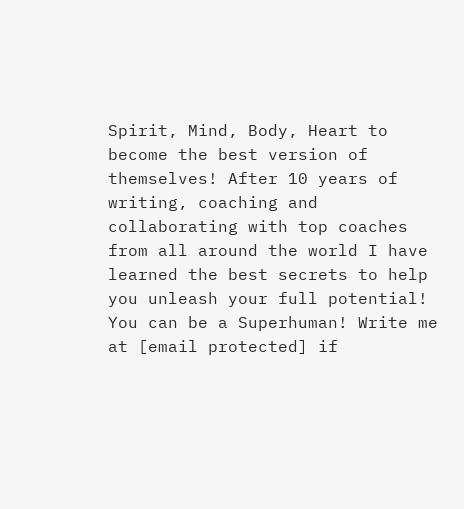Spirit, Mind, Body, Heart to become the best version of themselves! After 10 years of writing, coaching and collaborating with top coaches from all around the world I have learned the best secrets to help you unleash your full potential! You can be a Superhuman! Write me at [email protected] if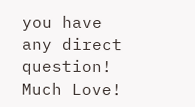you have any direct question! Much Love!